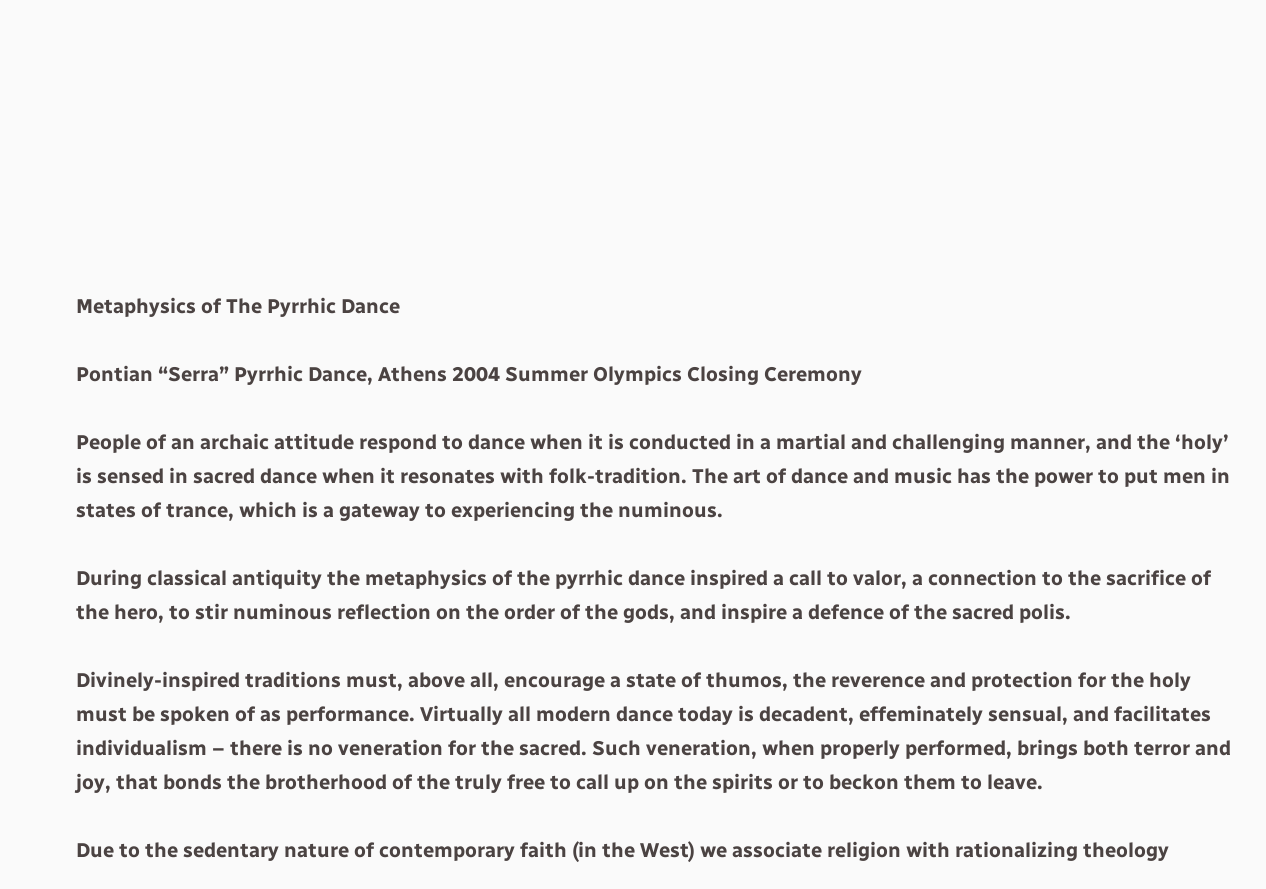Metaphysics of The Pyrrhic Dance

Pontian “Serra” Pyrrhic Dance, Athens 2004 Summer Olympics Closing Ceremony

People of an archaic attitude respond to dance when it is conducted in a martial and challenging manner, and the ‘holy’ is sensed in sacred dance when it resonates with folk-tradition. The art of dance and music has the power to put men in states of trance, which is a gateway to experiencing the numinous.

During classical antiquity the metaphysics of the pyrrhic dance inspired a call to valor, a connection to the sacrifice of the hero, to stir numinous reflection on the order of the gods, and inspire a defence of the sacred polis.

Divinely-inspired traditions must, above all, encourage a state of thumos, the reverence and protection for the holy must be spoken of as performance. Virtually all modern dance today is decadent, effeminately sensual, and facilitates individualism – there is no veneration for the sacred. Such veneration, when properly performed, brings both terror and joy, that bonds the brotherhood of the truly free to call up on the spirits or to beckon them to leave.

Due to the sedentary nature of contemporary faith (in the West) we associate religion with rationalizing theology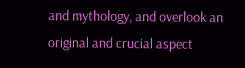and mythology, and overlook an original and crucial aspect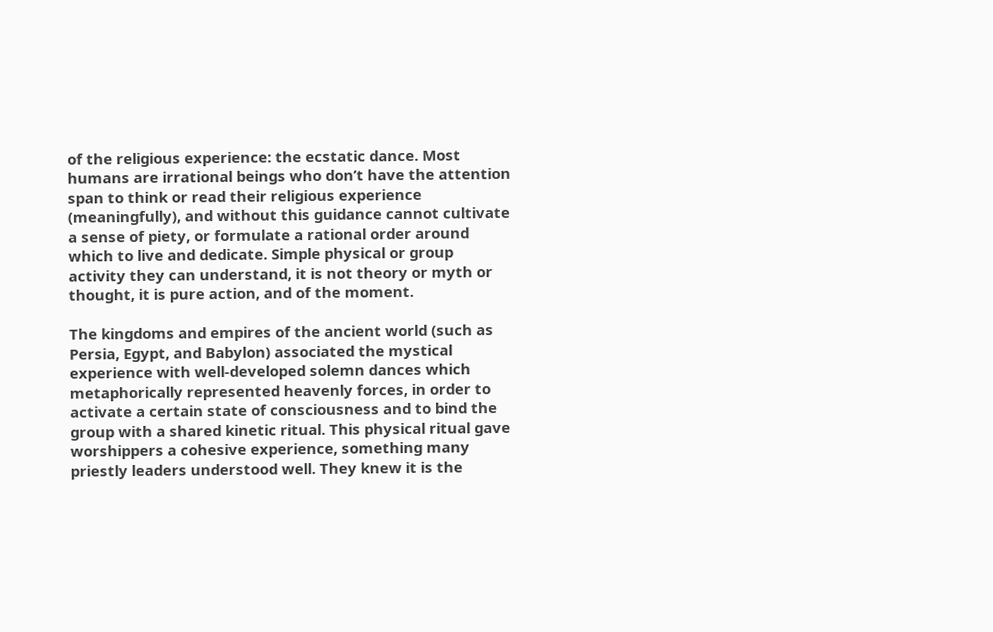of the religious experience: the ecstatic dance. Most humans are irrational beings who don’t have the attention span to think or read their religious experience (meaningfully), and without this guidance cannot cultivate a sense of piety, or formulate a rational order around which to live and dedicate. Simple physical or group activity they can understand, it is not theory or myth or thought, it is pure action, and of the moment.

The kingdoms and empires of the ancient world (such as Persia, Egypt, and Babylon) associated the mystical experience with well-developed solemn dances which metaphorically represented heavenly forces, in order to activate a certain state of consciousness and to bind the group with a shared kinetic ritual. This physical ritual gave worshippers a cohesive experience, something many priestly leaders understood well. They knew it is the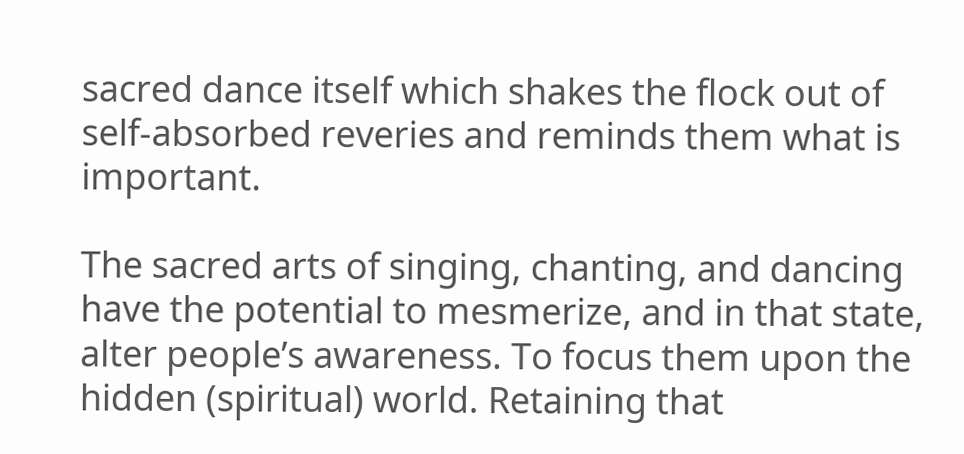sacred dance itself which shakes the flock out of self-absorbed reveries and reminds them what is important.

The sacred arts of singing, chanting, and dancing have the potential to mesmerize, and in that state, alter people’s awareness. To focus them upon the hidden (spiritual) world. Retaining that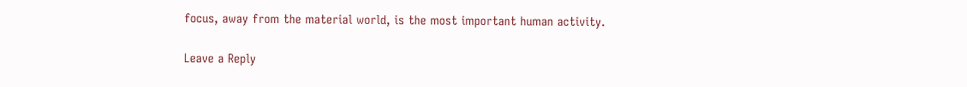focus, away from the material world, is the most important human activity.

Leave a Reply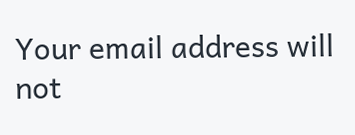Your email address will not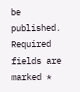be published. Required fields are marked *